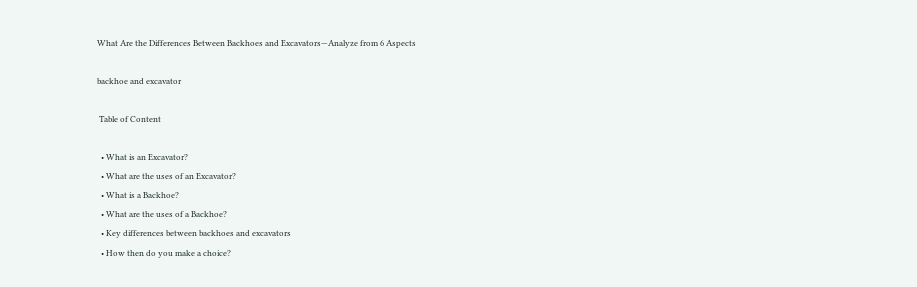What Are the Differences Between Backhoes and Excavators—Analyze from 6 Aspects

backhoe and excavator

 Table of Content

  • What is an Excavator?
  • What are the uses of an Excavator?
  • What is a Backhoe?
  • What are the uses of a Backhoe?
  • Key differences between backhoes and excavators
  • How then do you make a choice?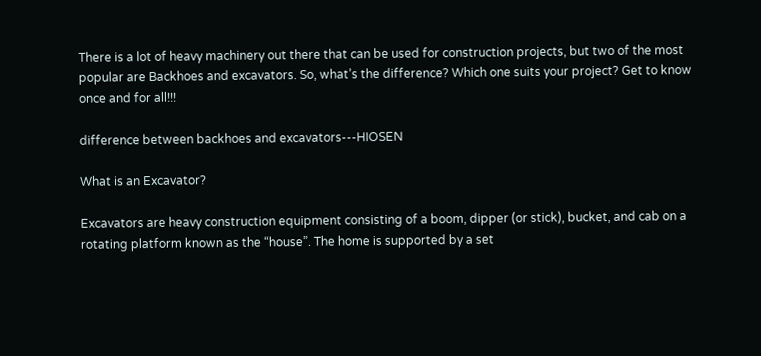There is a lot of heavy machinery out there that can be used for construction projects, but two of the most popular are Backhoes and excavators. So, what’s the difference? Which one suits your project? Get to know once and for all!!!

difference between backhoes and excavators---HIOSEN

What is an Excavator?

Excavators are heavy construction equipment consisting of a boom, dipper (or stick), bucket, and cab on a rotating platform known as the “house”. The home is supported by a set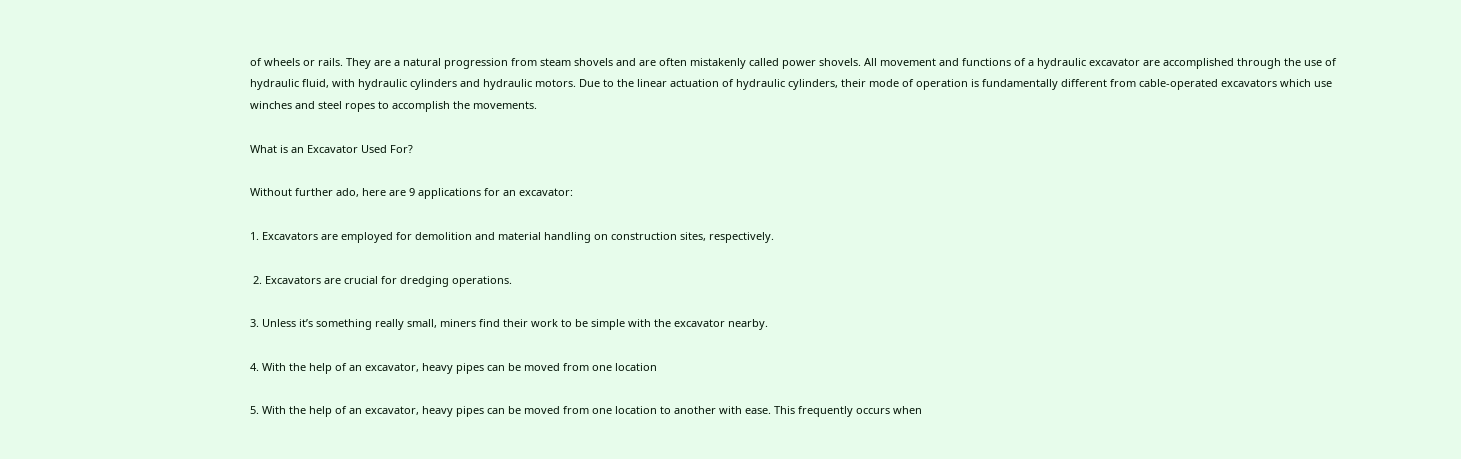of wheels or rails. They are a natural progression from steam shovels and are often mistakenly called power shovels. All movement and functions of a hydraulic excavator are accomplished through the use of hydraulic fluid, with hydraulic cylinders and hydraulic motors. Due to the linear actuation of hydraulic cylinders, their mode of operation is fundamentally different from cable-operated excavators which use winches and steel ropes to accomplish the movements.

What is an Excavator Used For?

Without further ado, here are 9 applications for an excavator:

1. Excavators are employed for demolition and material handling on construction sites, respectively.

 2. Excavators are crucial for dredging operations.

3. Unless it’s something really small, miners find their work to be simple with the excavator nearby.

4. With the help of an excavator, heavy pipes can be moved from one location

5. With the help of an excavator, heavy pipes can be moved from one location to another with ease. This frequently occurs when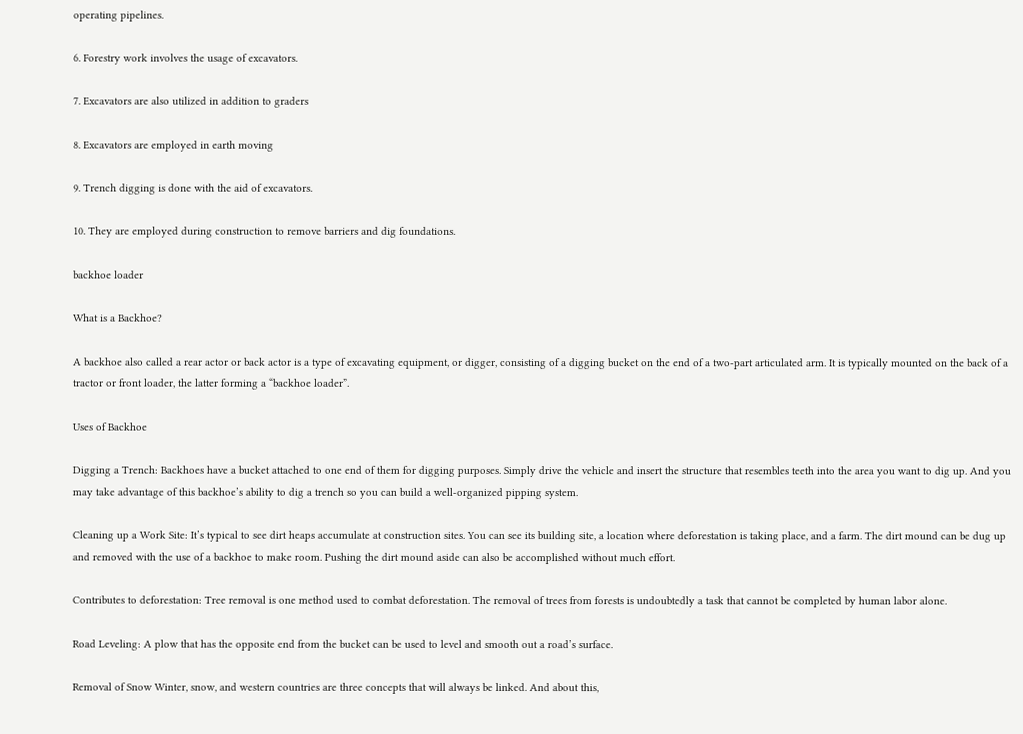operating pipelines.

6. Forestry work involves the usage of excavators.

7. Excavators are also utilized in addition to graders

8. Excavators are employed in earth moving

9. Trench digging is done with the aid of excavators.

10. They are employed during construction to remove barriers and dig foundations.

backhoe loader

What is a Backhoe?

A backhoe also called a rear actor or back actor is a type of excavating equipment, or digger, consisting of a digging bucket on the end of a two-part articulated arm. It is typically mounted on the back of a tractor or front loader, the latter forming a “backhoe loader”.

Uses of Backhoe

Digging a Trench: Backhoes have a bucket attached to one end of them for digging purposes. Simply drive the vehicle and insert the structure that resembles teeth into the area you want to dig up. And you may take advantage of this backhoe’s ability to dig a trench so you can build a well-organized pipping system.

Cleaning up a Work Site: It’s typical to see dirt heaps accumulate at construction sites. You can see its building site, a location where deforestation is taking place, and a farm. The dirt mound can be dug up and removed with the use of a backhoe to make room. Pushing the dirt mound aside can also be accomplished without much effort.

Contributes to deforestation: Tree removal is one method used to combat deforestation. The removal of trees from forests is undoubtedly a task that cannot be completed by human labor alone.

Road Leveling: A plow that has the opposite end from the bucket can be used to level and smooth out a road’s surface.

Removal of Snow Winter, snow, and western countries are three concepts that will always be linked. And about this,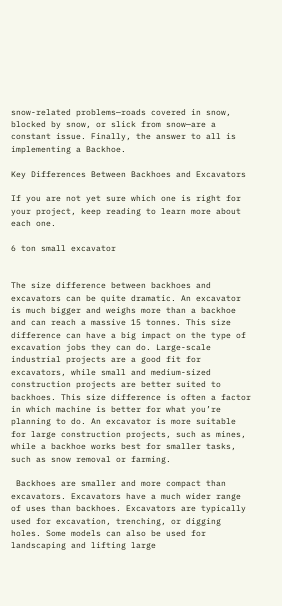snow-related problems—roads covered in snow, blocked by snow, or slick from snow—are a constant issue. Finally, the answer to all is implementing a Backhoe.

Key Differences Between Backhoes and Excavators

If you are not yet sure which one is right for your project, keep reading to learn more about each one.

6 ton small excavator


The size difference between backhoes and excavators can be quite dramatic. An excavator is much bigger and weighs more than a backhoe and can reach a massive 15 tonnes. This size difference can have a big impact on the type of excavation jobs they can do. Large-scale industrial projects are a good fit for excavators, while small and medium-sized construction projects are better suited to backhoes. This size difference is often a factor in which machine is better for what you’re planning to do. An excavator is more suitable for large construction projects, such as mines, while a backhoe works best for smaller tasks, such as snow removal or farming.

 Backhoes are smaller and more compact than excavators. Excavators have a much wider range of uses than backhoes. Excavators are typically used for excavation, trenching, or digging holes. Some models can also be used for landscaping and lifting large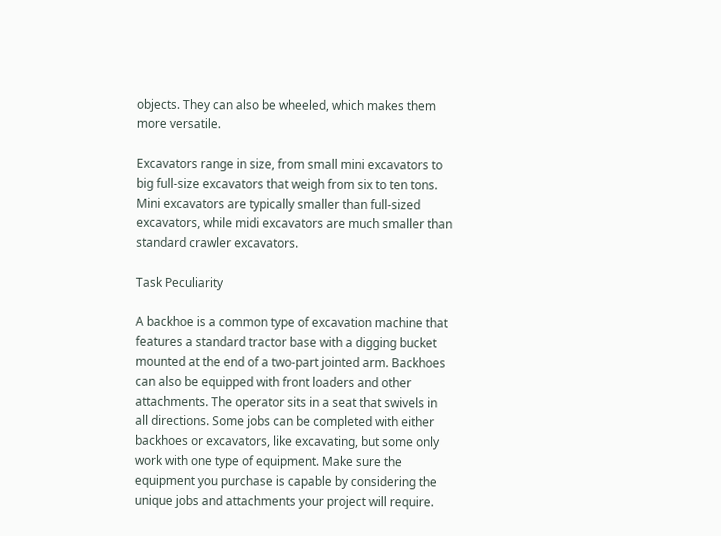objects. They can also be wheeled, which makes them more versatile.

Excavators range in size, from small mini excavators to big full-size excavators that weigh from six to ten tons. Mini excavators are typically smaller than full-sized excavators, while midi excavators are much smaller than standard crawler excavators.

Task Peculiarity

A backhoe is a common type of excavation machine that features a standard tractor base with a digging bucket mounted at the end of a two-part jointed arm. Backhoes can also be equipped with front loaders and other attachments. The operator sits in a seat that swivels in all directions. Some jobs can be completed with either backhoes or excavators, like excavating, but some only work with one type of equipment. Make sure the equipment you purchase is capable by considering the unique jobs and attachments your project will require.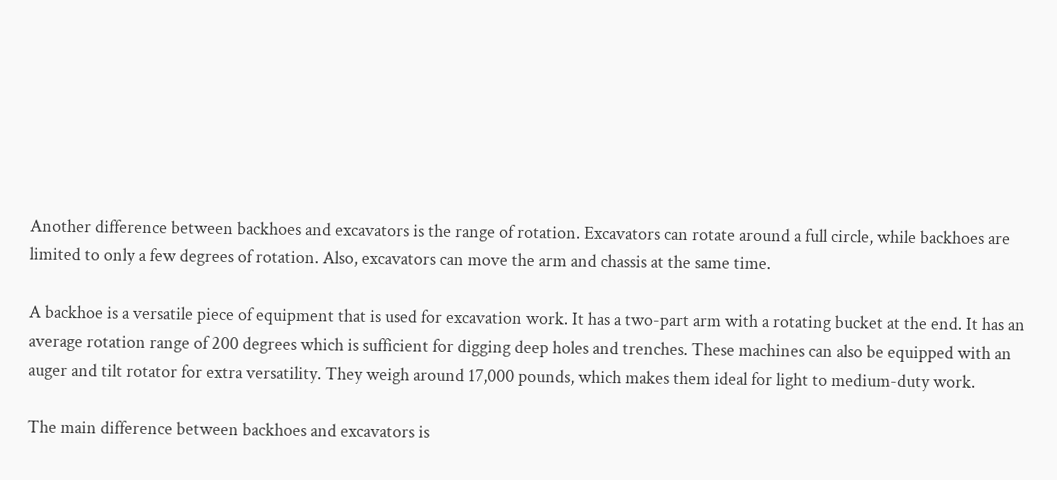Another difference between backhoes and excavators is the range of rotation. Excavators can rotate around a full circle, while backhoes are limited to only a few degrees of rotation. Also, excavators can move the arm and chassis at the same time.

A backhoe is a versatile piece of equipment that is used for excavation work. It has a two-part arm with a rotating bucket at the end. It has an average rotation range of 200 degrees which is sufficient for digging deep holes and trenches. These machines can also be equipped with an auger and tilt rotator for extra versatility. They weigh around 17,000 pounds, which makes them ideal for light to medium-duty work.

The main difference between backhoes and excavators is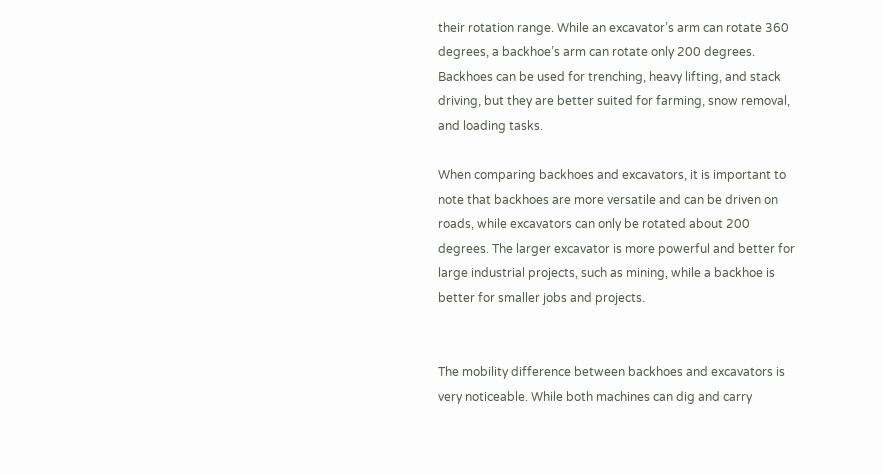their rotation range. While an excavator’s arm can rotate 360 degrees, a backhoe’s arm can rotate only 200 degrees. Backhoes can be used for trenching, heavy lifting, and stack driving, but they are better suited for farming, snow removal, and loading tasks.

When comparing backhoes and excavators, it is important to note that backhoes are more versatile and can be driven on roads, while excavators can only be rotated about 200 degrees. The larger excavator is more powerful and better for large industrial projects, such as mining, while a backhoe is better for smaller jobs and projects.


The mobility difference between backhoes and excavators is very noticeable. While both machines can dig and carry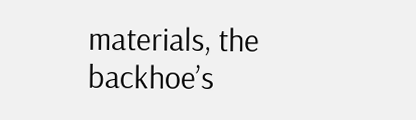materials, the backhoe’s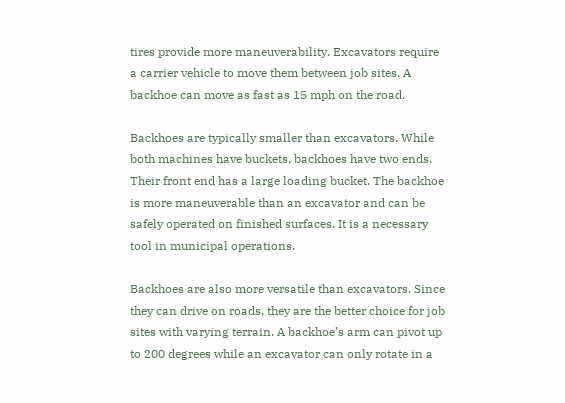tires provide more maneuverability. Excavators require a carrier vehicle to move them between job sites. A backhoe can move as fast as 15 mph on the road.

Backhoes are typically smaller than excavators. While both machines have buckets, backhoes have two ends. Their front end has a large loading bucket. The backhoe is more maneuverable than an excavator and can be safely operated on finished surfaces. It is a necessary tool in municipal operations.

Backhoes are also more versatile than excavators. Since they can drive on roads, they are the better choice for job sites with varying terrain. A backhoe’s arm can pivot up to 200 degrees while an excavator can only rotate in a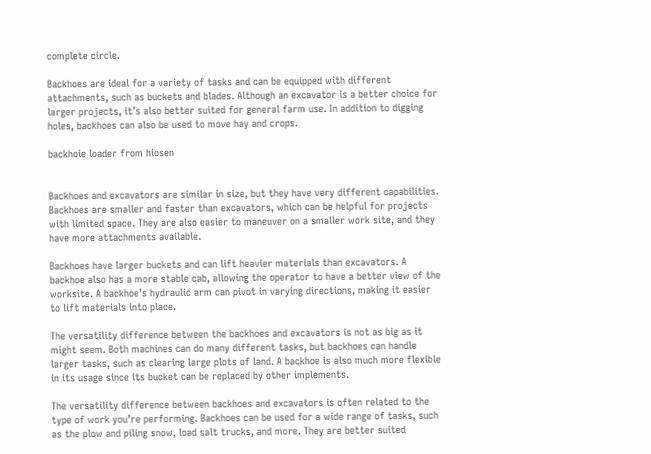complete circle.

Backhoes are ideal for a variety of tasks and can be equipped with different attachments, such as buckets and blades. Although an excavator is a better choice for larger projects, it’s also better suited for general farm use. In addition to digging holes, backhoes can also be used to move hay and crops.

backhoie loader from hiosen


Backhoes and excavators are similar in size, but they have very different capabilities. Backhoes are smaller and faster than excavators, which can be helpful for projects with limited space. They are also easier to maneuver on a smaller work site, and they have more attachments available.

Backhoes have larger buckets and can lift heavier materials than excavators. A backhoe also has a more stable cab, allowing the operator to have a better view of the worksite. A backhoe’s hydraulic arm can pivot in varying directions, making it easier to lift materials into place.

The versatility difference between the backhoes and excavators is not as big as it might seem. Both machines can do many different tasks, but backhoes can handle larger tasks, such as clearing large plots of land. A backhoe is also much more flexible in its usage since its bucket can be replaced by other implements.

The versatility difference between backhoes and excavators is often related to the type of work you’re performing. Backhoes can be used for a wide range of tasks, such as the plow and piling snow, load salt trucks, and more. They are better suited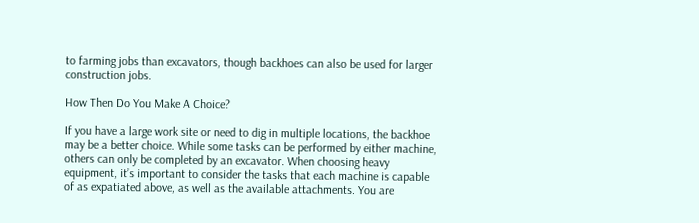to farming jobs than excavators, though backhoes can also be used for larger construction jobs.

How Then Do You Make A Choice?

If you have a large work site or need to dig in multiple locations, the backhoe may be a better choice. While some tasks can be performed by either machine, others can only be completed by an excavator. When choosing heavy equipment, it’s important to consider the tasks that each machine is capable of as expatiated above, as well as the available attachments. You are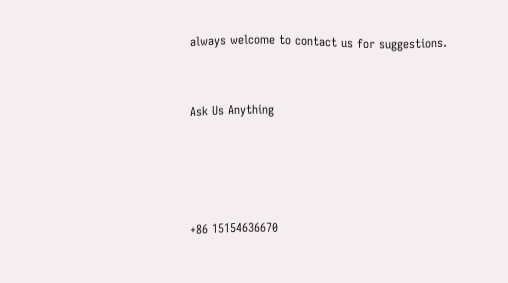always welcome to contact us for suggestions.


Ask Us Anything




+86 15154636670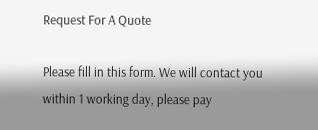Request For A Quote

Please fill in this form. We will contact you within 1 working day, please pay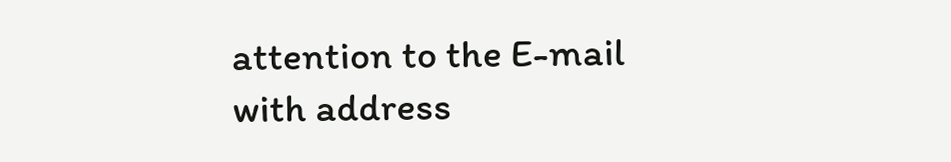attention to the E-mail with address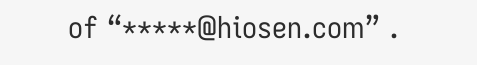of “*****@hiosen.com” .